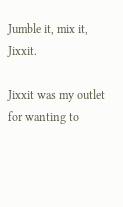Jumble it, mix it, Jixxit.

Jixxit was my outlet for wanting to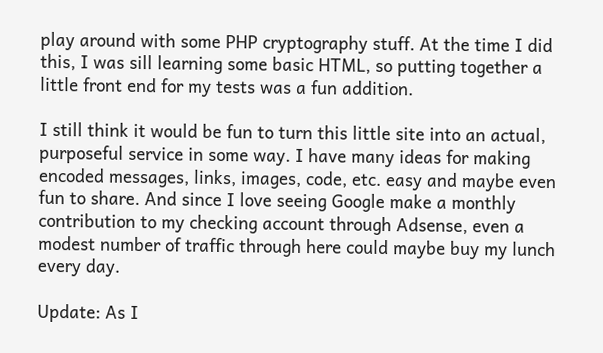play around with some PHP cryptography stuff. At the time I did this, I was sill learning some basic HTML, so putting together a little front end for my tests was a fun addition.

I still think it would be fun to turn this little site into an actual, purposeful service in some way. I have many ideas for making encoded messages, links, images, code, etc. easy and maybe even fun to share. And since I love seeing Google make a monthly contribution to my checking account through Adsense, even a modest number of traffic through here could maybe buy my lunch every day.

Update: As I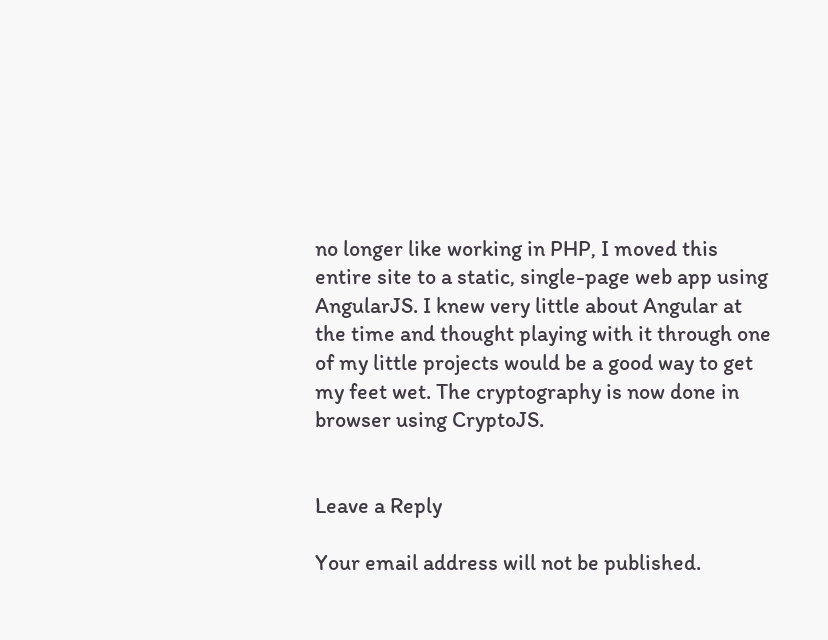no longer like working in PHP, I moved this entire site to a static, single-page web app using AngularJS. I knew very little about Angular at the time and thought playing with it through one of my little projects would be a good way to get my feet wet. The cryptography is now done in browser using CryptoJS.


Leave a Reply

Your email address will not be published.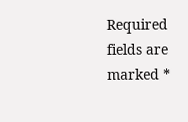Required fields are marked *